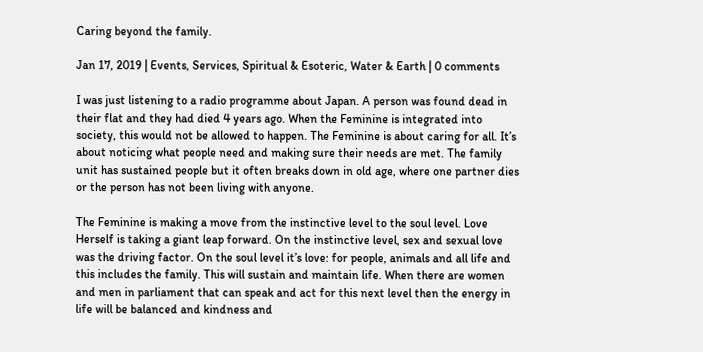Caring beyond the family.

Jan 17, 2019 | Events, Services, Spiritual & Esoteric, Water & Earth | 0 comments

I was just listening to a radio programme about Japan. A person was found dead in their flat and they had died 4 years ago. When the Feminine is integrated into society, this would not be allowed to happen. The Feminine is about caring for all. It’s about noticing what people need and making sure their needs are met. The family unit has sustained people but it often breaks down in old age, where one partner dies or the person has not been living with anyone.

The Feminine is making a move from the instinctive level to the soul level. Love Herself is taking a giant leap forward. On the instinctive level, sex and sexual love was the driving factor. On the soul level it’s love: for people, animals and all life and this includes the family. This will sustain and maintain life. When there are women and men in parliament that can speak and act for this next level then the energy in life will be balanced and kindness and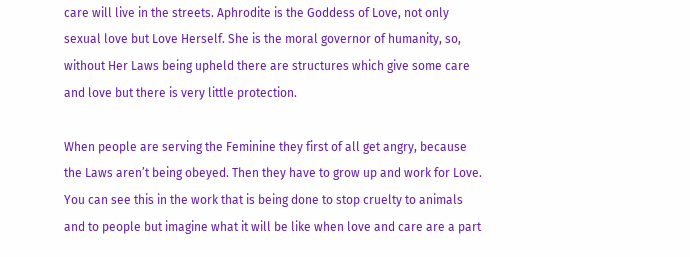care will live in the streets. Aphrodite is the Goddess of Love, not only sexual love but Love Herself. She is the moral governor of humanity, so, without Her Laws being upheld there are structures which give some care and love but there is very little protection.

When people are serving the Feminine they first of all get angry, because the Laws aren’t being obeyed. Then they have to grow up and work for Love. You can see this in the work that is being done to stop cruelty to animals and to people but imagine what it will be like when love and care are a part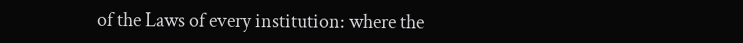of the Laws of every institution: where the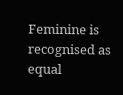Feminine is recognised as equal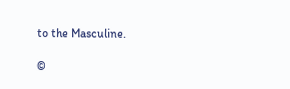to the Masculine.

©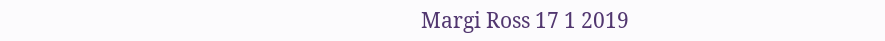Margi Ross 17 1 2019